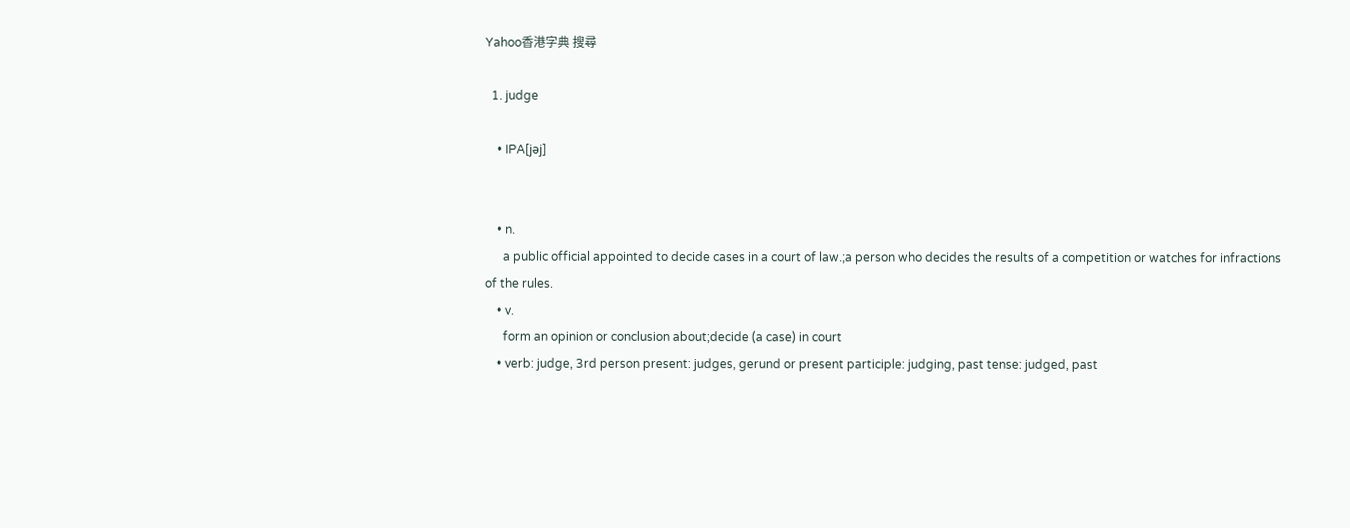Yahoo香港字典 搜尋

  1. judge

    • IPA[jəj]


    • n.
      a public official appointed to decide cases in a court of law.;a person who decides the results of a competition or watches for infractions of the rules.
    • v.
      form an opinion or conclusion about;decide (a case) in court
    • verb: judge, 3rd person present: judges, gerund or present participle: judging, past tense: judged, past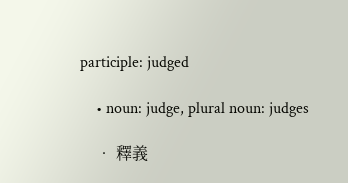participle: judged

    • noun: judge, plural noun: judges

    • 釋義